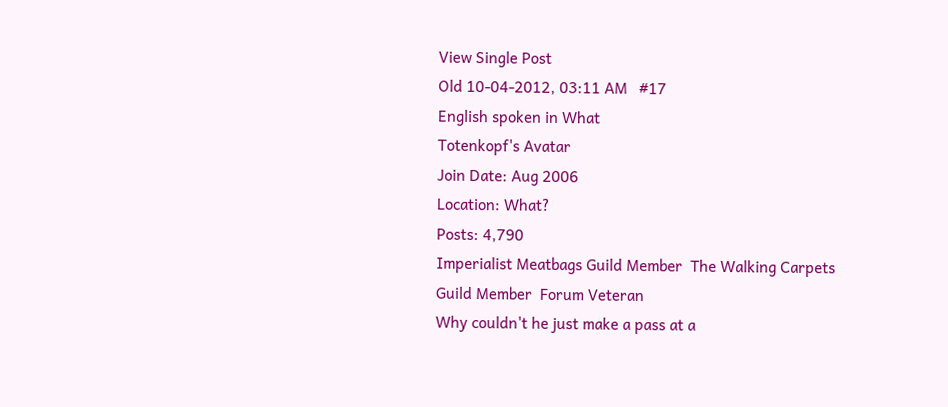View Single Post
Old 10-04-2012, 03:11 AM   #17
English spoken in What
Totenkopf's Avatar
Join Date: Aug 2006
Location: What?
Posts: 4,790
Imperialist Meatbags Guild Member  The Walking Carpets Guild Member  Forum Veteran
Why couldn't he just make a pass at a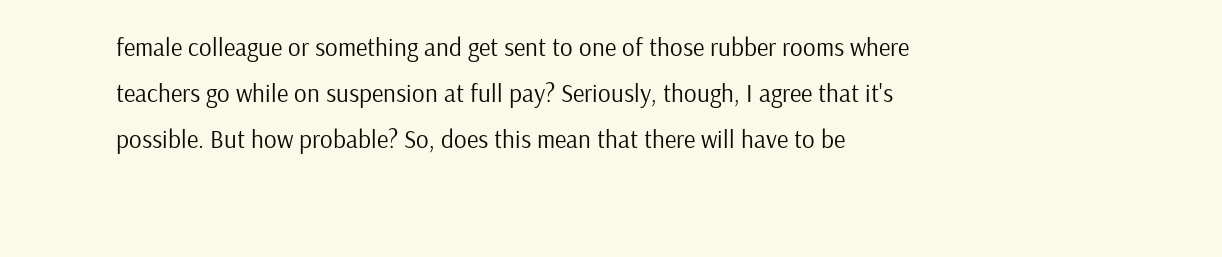female colleague or something and get sent to one of those rubber rooms where teachers go while on suspension at full pay? Seriously, though, I agree that it's possible. But how probable? So, does this mean that there will have to be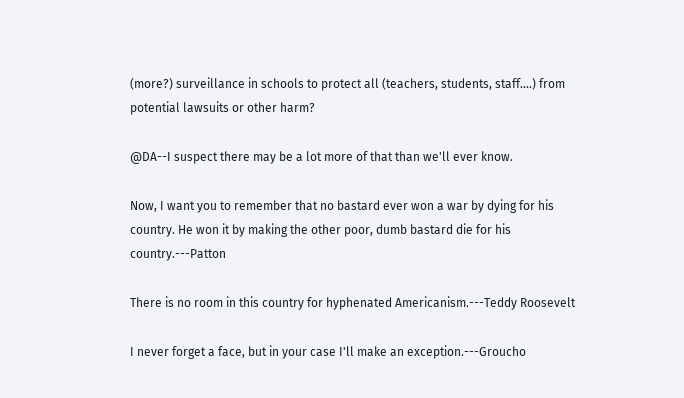(more?) surveillance in schools to protect all (teachers, students, staff....) from potential lawsuits or other harm?

@DA--I suspect there may be a lot more of that than we'll ever know.

Now, I want you to remember that no bastard ever won a war by dying for his country. He won it by making the other poor, dumb bastard die for his country.---Patton

There is no room in this country for hyphenated Americanism.---Teddy Roosevelt

I never forget a face, but in your case I'll make an exception.---Groucho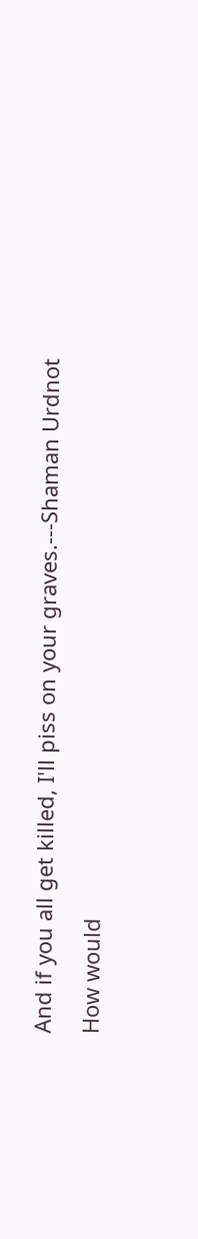And if you all get killed, I'll piss on your graves.---Shaman Urdnot

How would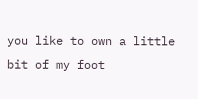you like to own a little bit of my foot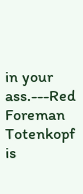in your ass.---Red Foreman
Totenkopf is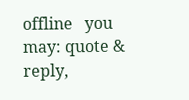offline   you may: quote & reply,